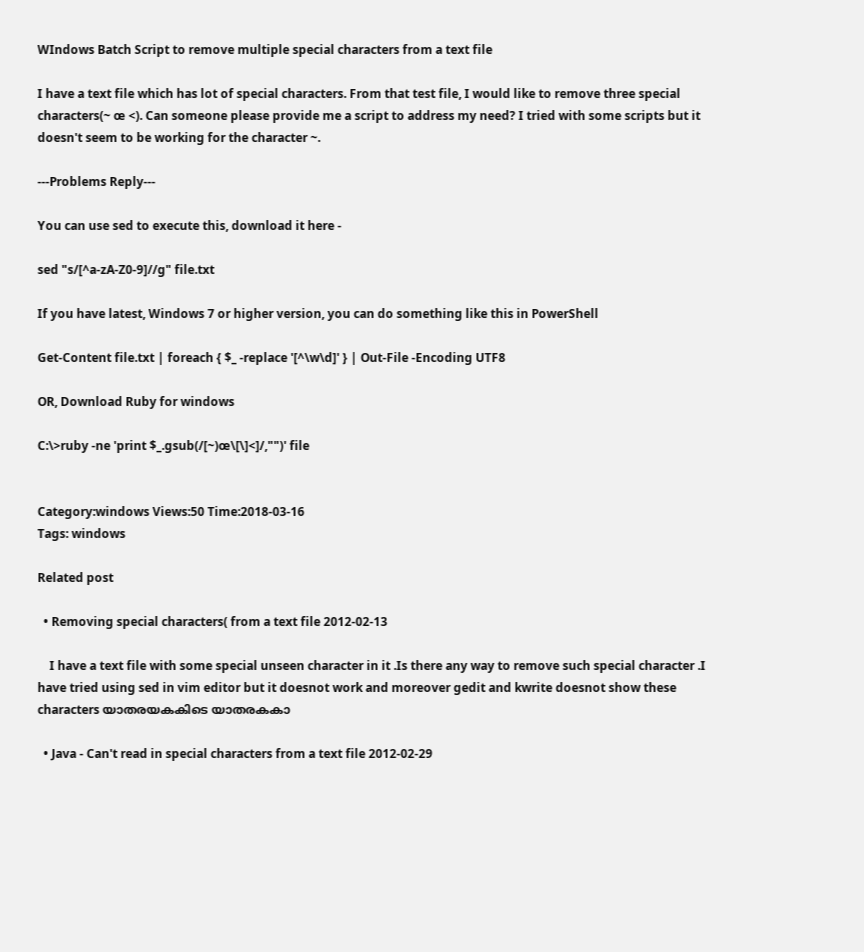WIndows Batch Script to remove multiple special characters from a text file

I have a text file which has lot of special characters. From that test file, I would like to remove three special characters(~ œ <). Can someone please provide me a script to address my need? I tried with some scripts but it doesn't seem to be working for the character ~.

---Problems Reply---

You can use sed to execute this, download it here -

sed "s/[^a-zA-Z0-9]//g" file.txt

If you have latest, Windows 7 or higher version, you can do something like this in PowerShell

Get-Content file.txt | foreach { $_ -replace '[^\w\d]' } | Out-File -Encoding UTF8

OR, Download Ruby for windows

C:\>ruby -ne 'print $_.gsub(/[~)œ\[\]<]/,"")' file


Category:windows Views:50 Time:2018-03-16
Tags: windows

Related post

  • Removing special characters( from a text file 2012-02-13

    I have a text file with some special unseen character in it .Is there any way to remove such special character .I have tried using sed in vim editor but it doesnot work and moreover gedit and kwrite doesnot show these characters യാതരയകകിടെ യാതരകകാ

  • Java - Can't read in special characters from a text file 2012-02-29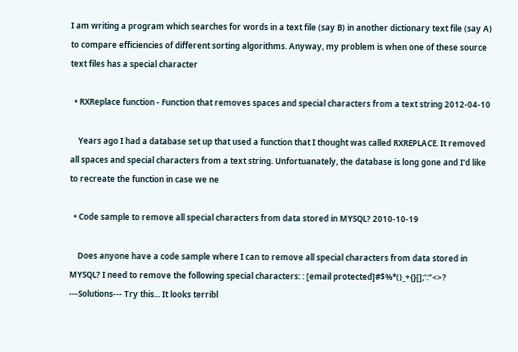I am writing a program which searches for words in a text file (say B) in another dictionary text file (say A) to compare efficiencies of different sorting algorithms. Anyway, my problem is when one of these source text files has a special character

  • RXReplace function - Function that removes spaces and special characters from a text string 2012-04-10

    Years ago I had a database set up that used a function that I thought was called RXREPLACE. It removed all spaces and special characters from a text string. Unfortuanately, the database is long gone and I'd like to recreate the function in case we ne

  • Code sample to remove all special characters from data stored in MYSQL? 2010-10-19

    Does anyone have a code sample where I can to remove all special characters from data stored in MYSQL? I need to remove the following special characters: : [email protected]#$%*()_+{}[];':"<>? ---Solutions--- Try this... It looks terribl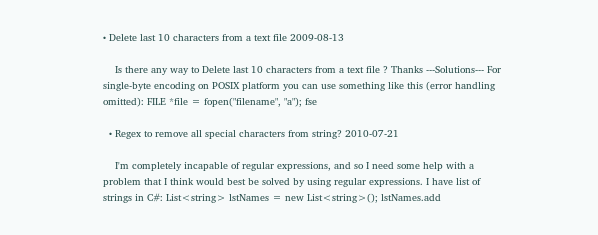• Delete last 10 characters from a text file 2009-08-13

    Is there any way to Delete last 10 characters from a text file ? Thanks ---Solutions--- For single-byte encoding on POSIX platform you can use something like this (error handling omitted): FILE *file = fopen("filename", "a"); fse

  • Regex to remove all special characters from string? 2010-07-21

    I'm completely incapable of regular expressions, and so I need some help with a problem that I think would best be solved by using regular expressions. I have list of strings in C#: List<string> lstNames = new List<string>(); lstNames.add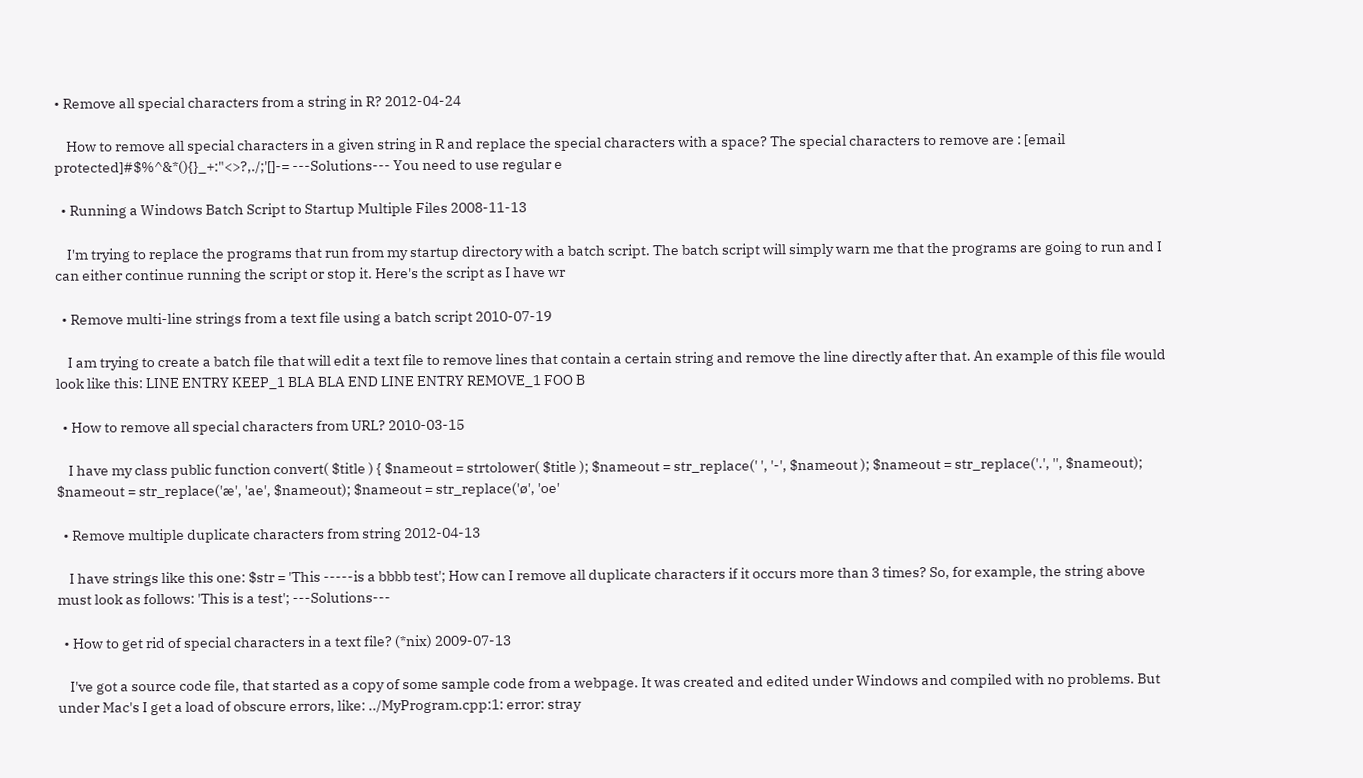• Remove all special characters from a string in R? 2012-04-24

    How to remove all special characters in a given string in R and replace the special characters with a space? The special characters to remove are : [email protected]#$%^&*(){}_+:"<>?,./;'[]-= ---Solutions--- You need to use regular e

  • Running a Windows Batch Script to Startup Multiple Files 2008-11-13

    I'm trying to replace the programs that run from my startup directory with a batch script. The batch script will simply warn me that the programs are going to run and I can either continue running the script or stop it. Here's the script as I have wr

  • Remove multi-line strings from a text file using a batch script 2010-07-19

    I am trying to create a batch file that will edit a text file to remove lines that contain a certain string and remove the line directly after that. An example of this file would look like this: LINE ENTRY KEEP_1 BLA BLA END LINE ENTRY REMOVE_1 FOO B

  • How to remove all special characters from URL? 2010-03-15

    I have my class public function convert( $title ) { $nameout = strtolower( $title ); $nameout = str_replace(' ', '-', $nameout ); $nameout = str_replace('.', '', $nameout); $nameout = str_replace('æ', 'ae', $nameout); $nameout = str_replace('ø', 'oe'

  • Remove multiple duplicate characters from string 2012-04-13

    I have strings like this one: $str = 'This -----is a bbbb test'; How can I remove all duplicate characters if it occurs more than 3 times? So, for example, the string above must look as follows: 'This is a test'; ---Solutions---

  • How to get rid of special characters in a text file? (*nix) 2009-07-13

    I've got a source code file, that started as a copy of some sample code from a webpage. It was created and edited under Windows and compiled with no problems. But under Mac's I get a load of obscure errors, like: ../MyProgram.cpp:1: error: stray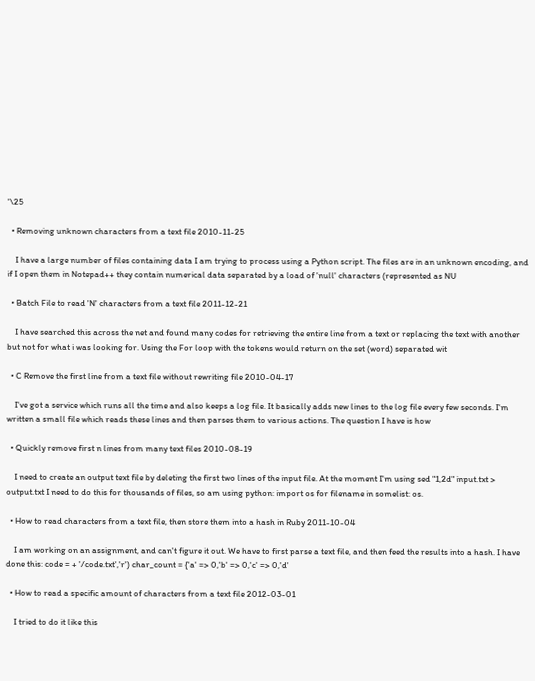'\25

  • Removing unknown characters from a text file 2010-11-25

    I have a large number of files containing data I am trying to process using a Python script. The files are in an unknown encoding, and if I open them in Notepad++ they contain numerical data separated by a load of 'null' characters (represented as NU

  • Batch File to read 'N' characters from a text file 2011-12-21

    I have searched this across the net and found many codes for retrieving the entire line from a text or replacing the text with another but not for what i was looking for. Using the For loop with the tokens would return on the set (word) separated wit

  • C Remove the first line from a text file without rewriting file 2010-04-17

    I've got a service which runs all the time and also keeps a log file. It basically adds new lines to the log file every few seconds. I'm written a small file which reads these lines and then parses them to various actions. The question I have is how

  • Quickly remove first n lines from many text files 2010-08-19

    I need to create an output text file by deleting the first two lines of the input file. At the moment I'm using sed "1,2d" input.txt > output.txt I need to do this for thousands of files, so am using python: import os for filename in somelist: os.

  • How to read characters from a text file, then store them into a hash in Ruby 2011-10-04

    I am working on an assignment, and can't figure it out. We have to first parse a text file, and then feed the results into a hash. I have done this: code = + '/code.txt','r') char_count = {'a' => 0,'b' => 0,'c' => 0,'d'

  • How to read a specific amount of characters from a text file 2012-03-01

    I tried to do it like this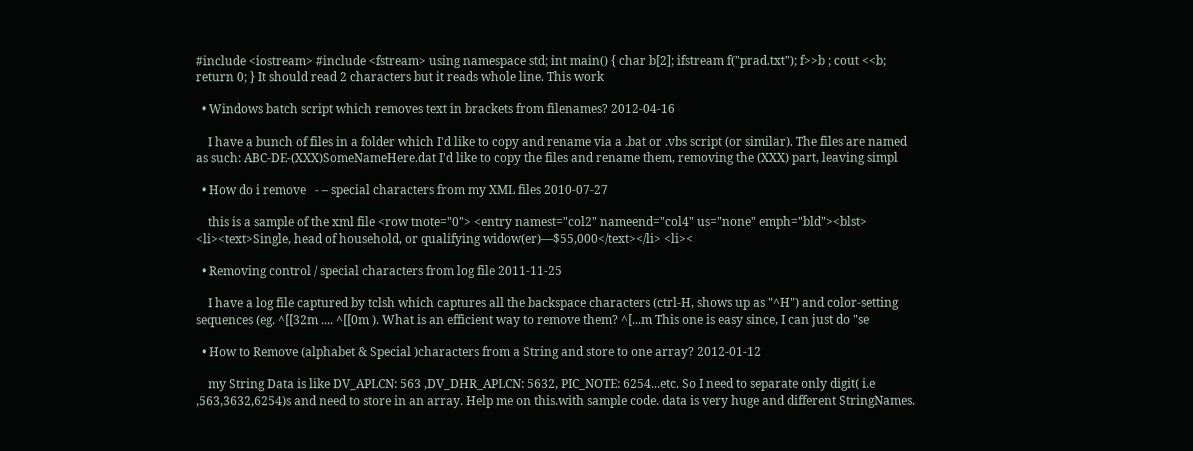#include <iostream> #include <fstream> using namespace std; int main() { char b[2]; ifstream f("prad.txt"); f>>b ; cout <<b; return 0; } It should read 2 characters but it reads whole line. This work

  • Windows batch script which removes text in brackets from filenames? 2012-04-16

    I have a bunch of files in a folder which I'd like to copy and rename via a .bat or .vbs script (or similar). The files are named as such: ABC-DE-(XXX)SomeNameHere.dat I'd like to copy the files and rename them, removing the (XXX) part, leaving simpl

  • How do i remove   - – special characters from my XML files 2010-07-27

    this is a sample of the xml file <row tnote="0"> <entry namest="col2" nameend="col4" us="none" emph="bld"><blst> <li><text>Single, head of household, or qualifying widow(er)—$55,000</text></li> <li><

  • Removing control / special characters from log file 2011-11-25

    I have a log file captured by tclsh which captures all the backspace characters (ctrl-H, shows up as "^H") and color-setting sequences (eg. ^[[32m .... ^[[0m ). What is an efficient way to remove them? ^[...m This one is easy since, I can just do "se

  • How to Remove (alphabet & Special )characters from a String and store to one array? 2012-01-12

    my String Data is like DV_APLCN: 563 ,DV_DHR_APLCN: 5632, PIC_NOTE: 6254...etc. So I need to separate only digit( i.e ,563,3632,6254)s and need to store in an array. Help me on this.with sample code. data is very huge and different StringNames.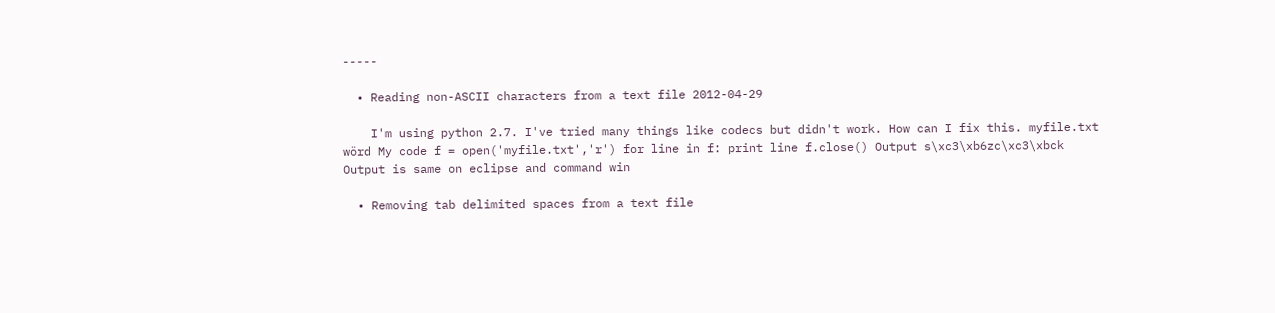-----

  • Reading non-ASCII characters from a text file 2012-04-29

    I'm using python 2.7. I've tried many things like codecs but didn't work. How can I fix this. myfile.txt wörd My code f = open('myfile.txt','r') for line in f: print line f.close() Output s\xc3\xb6zc\xc3\xbck Output is same on eclipse and command win

  • Removing tab delimited spaces from a text file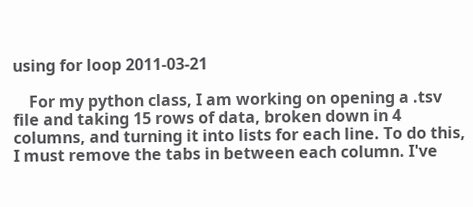using for loop 2011-03-21

    For my python class, I am working on opening a .tsv file and taking 15 rows of data, broken down in 4 columns, and turning it into lists for each line. To do this, I must remove the tabs in between each column. I've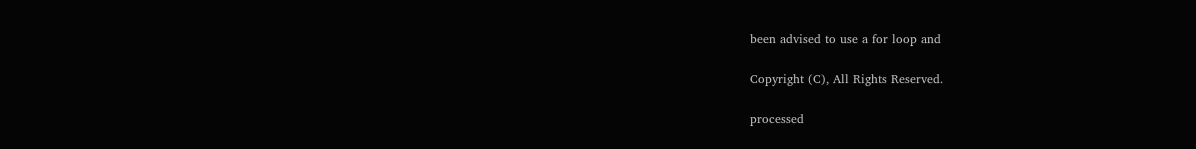been advised to use a for loop and

Copyright (C), All Rights Reserved.

processed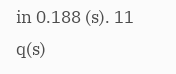in 0.188 (s). 11 q(s)